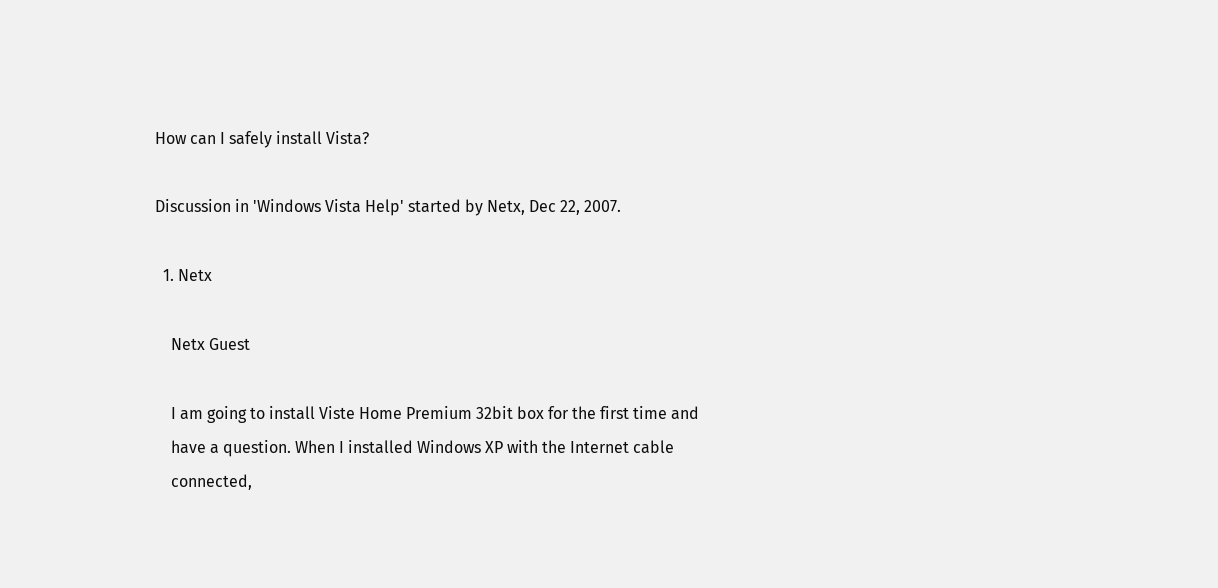How can I safely install Vista?

Discussion in 'Windows Vista Help' started by Netx, Dec 22, 2007.

  1. Netx

    Netx Guest

    I am going to install Viste Home Premium 32bit box for the first time and
    have a question. When I installed Windows XP with the Internet cable
    connected,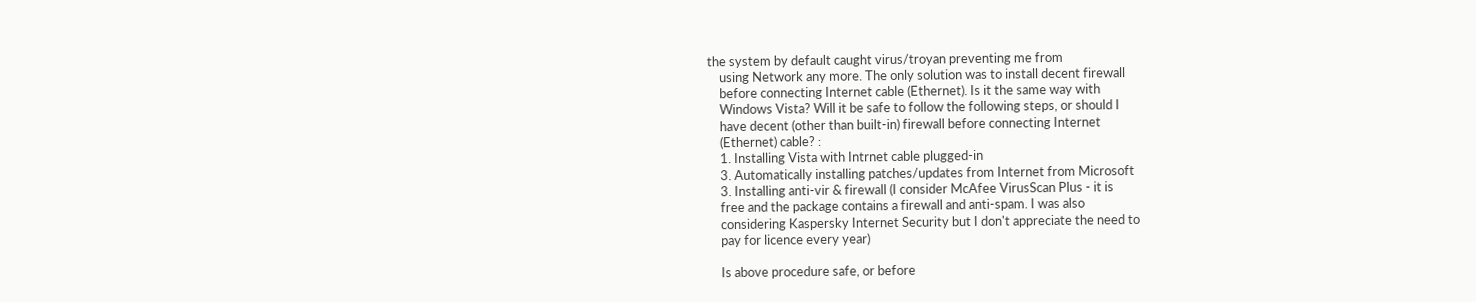the system by default caught virus/troyan preventing me from
    using Network any more. The only solution was to install decent firewall
    before connecting Internet cable (Ethernet). Is it the same way with
    Windows Vista? Will it be safe to follow the following steps, or should I
    have decent (other than built-in) firewall before connecting Internet
    (Ethernet) cable? :
    1. Installing Vista with Intrnet cable plugged-in
    3. Automatically installing patches/updates from Internet from Microsoft
    3. Installing anti-vir & firewall (I consider McAfee VirusScan Plus - it is
    free and the package contains a firewall and anti-spam. I was also
    considering Kaspersky Internet Security but I don't appreciate the need to
    pay for licence every year)

    Is above procedure safe, or before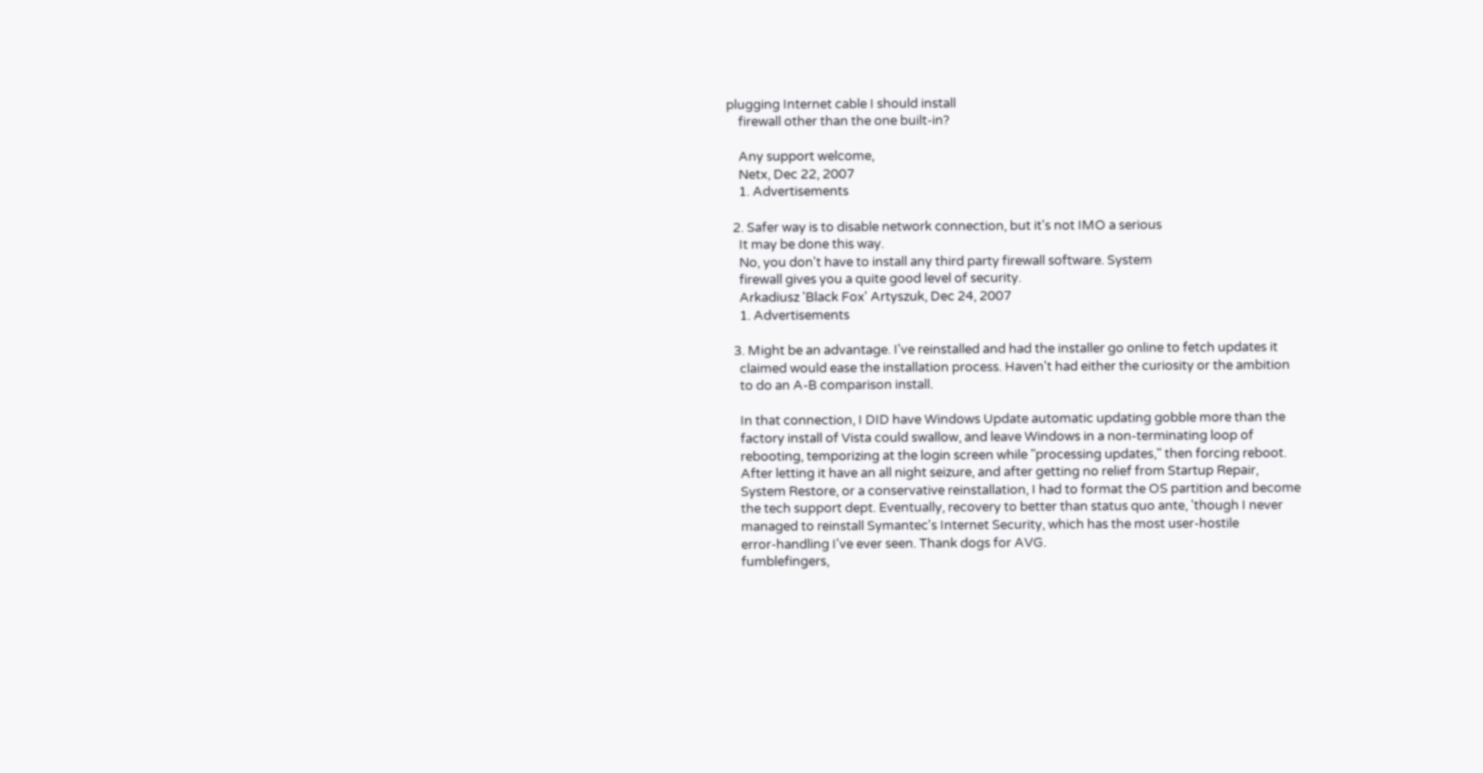plugging Internet cable I should install
    firewall other than the one built-in?

    Any support welcome,
    Netx, Dec 22, 2007
    1. Advertisements

  2. Safer way is to disable network connection, but it's not IMO a serious
    It may be done this way.
    No, you don't have to install any third party firewall software. System
    firewall gives you a quite good level of security.
    Arkadiusz 'Black Fox' Artyszuk, Dec 24, 2007
    1. Advertisements

  3. Might be an advantage. I've reinstalled and had the installer go online to fetch updates it
    claimed would ease the installation process. Haven't had either the curiosity or the ambition
    to do an A-B comparison install.

    In that connection, I DID have Windows Update automatic updating gobble more than the
    factory install of Vista could swallow, and leave Windows in a non-terminating loop of
    rebooting, temporizing at the login screen while "processing updates," then forcing reboot.
    After letting it have an all night seizure, and after getting no relief from Startup Repair,
    System Restore, or a conservative reinstallation, I had to format the OS partition and become
    the tech support dept. Eventually, recovery to better than status quo ante, 'though I never
    managed to reinstall Symantec's Internet Security, which has the most user-hostile
    error-handling I've ever seen. Thank dogs for AVG.
    fumblefingers,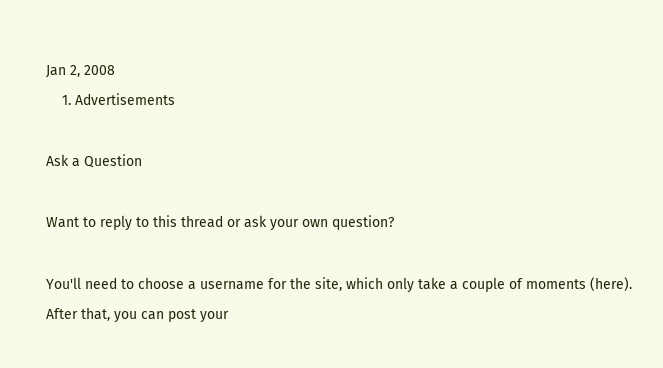Jan 2, 2008
    1. Advertisements

Ask a Question

Want to reply to this thread or ask your own question?

You'll need to choose a username for the site, which only take a couple of moments (here). After that, you can post your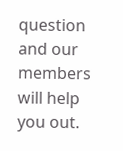question and our members will help you out.